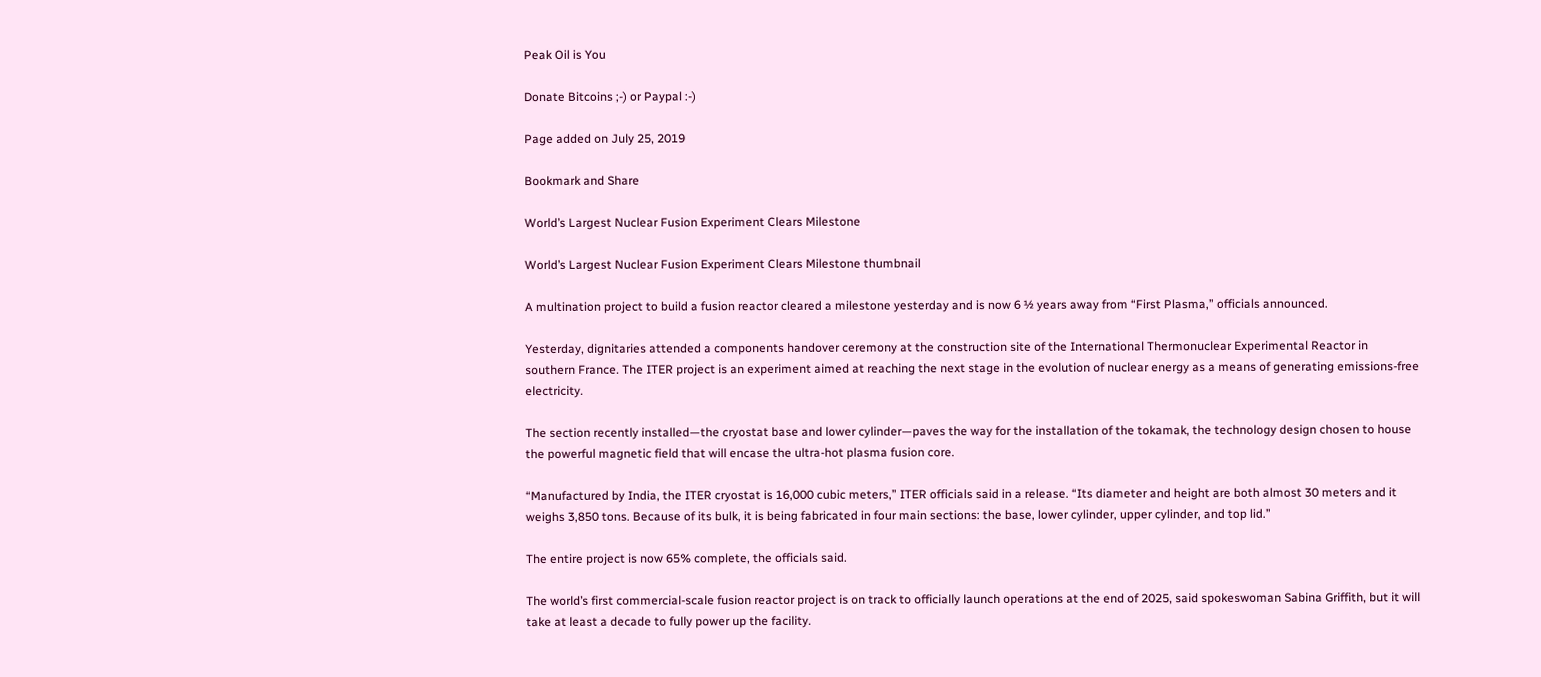Peak Oil is You

Donate Bitcoins ;-) or Paypal :-)

Page added on July 25, 2019

Bookmark and Share

World’s Largest Nuclear Fusion Experiment Clears Milestone

World’s Largest Nuclear Fusion Experiment Clears Milestone thumbnail

A multination project to build a fusion reactor cleared a milestone yesterday and is now 6 ½ years away from “First Plasma,” officials announced.

Yesterday, dignitaries attended a components handover ceremony at the construction site of the International Thermonuclear Experimental Reactor in southern France. The ITER project is an experiment aimed at reaching the next stage in the evolution of nuclear energy as a means of generating emissions-free electricity.

The section recently installed—the cryostat base and lower cylinder—paves the way for the installation of the tokamak, the technology design chosen to house the powerful magnetic field that will encase the ultra-hot plasma fusion core.

“Manufactured by India, the ITER cryostat is 16,000 cubic meters,” ITER officials said in a release. “Its diameter and height are both almost 30 meters and it weighs 3,850 tons. Because of its bulk, it is being fabricated in four main sections: the base, lower cylinder, upper cylinder, and top lid.”

The entire project is now 65% complete, the officials said.

The world’s first commercial-scale fusion reactor project is on track to officially launch operations at the end of 2025, said spokeswoman Sabina Griffith, but it will take at least a decade to fully power up the facility.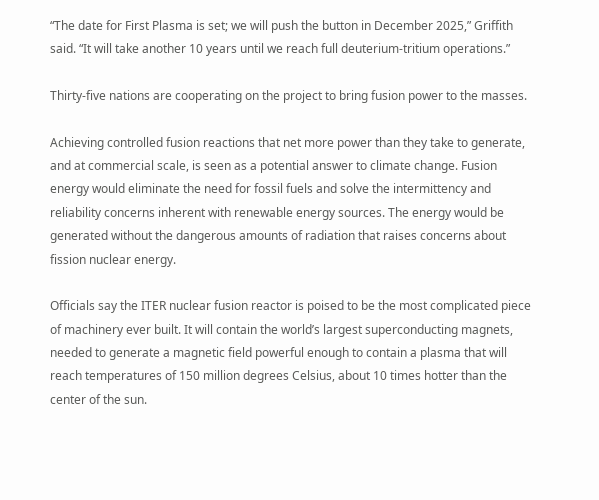“The date for First Plasma is set; we will push the button in December 2025,” Griffith said. “It will take another 10 years until we reach full deuterium-tritium operations.”

Thirty-five nations are cooperating on the project to bring fusion power to the masses.

Achieving controlled fusion reactions that net more power than they take to generate, and at commercial scale, is seen as a potential answer to climate change. Fusion energy would eliminate the need for fossil fuels and solve the intermittency and reliability concerns inherent with renewable energy sources. The energy would be generated without the dangerous amounts of radiation that raises concerns about fission nuclear energy.

Officials say the ITER nuclear fusion reactor is poised to be the most complicated piece of machinery ever built. It will contain the world’s largest superconducting magnets, needed to generate a magnetic field powerful enough to contain a plasma that will reach temperatures of 150 million degrees Celsius, about 10 times hotter than the center of the sun.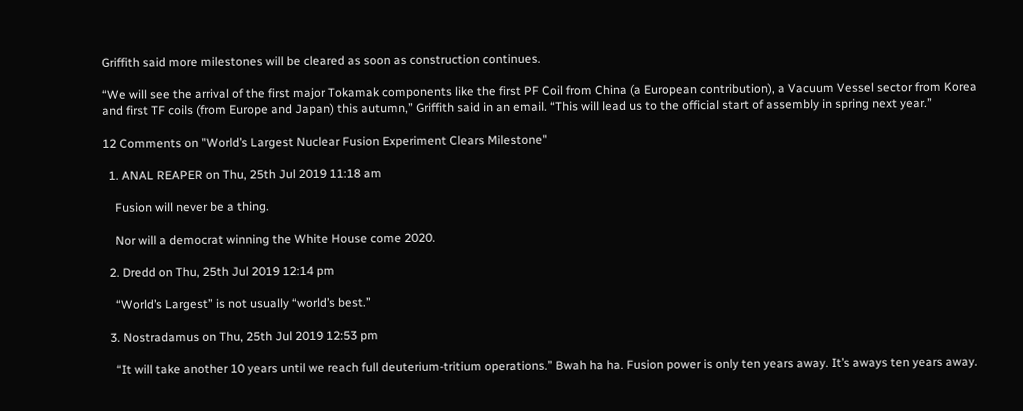Griffith said more milestones will be cleared as soon as construction continues.

“We will see the arrival of the first major Tokamak components like the first PF Coil from China (a European contribution), a Vacuum Vessel sector from Korea and first TF coils (from Europe and Japan) this autumn,” Griffith said in an email. “This will lead us to the official start of assembly in spring next year.”

12 Comments on "World’s Largest Nuclear Fusion Experiment Clears Milestone"

  1. ANAL REAPER on Thu, 25th Jul 2019 11:18 am

    Fusion will never be a thing.

    Nor will a democrat winning the White House come 2020.

  2. Dredd on Thu, 25th Jul 2019 12:14 pm

    “World’s Largest” is not usually “world’s best.”

  3. Nostradamus on Thu, 25th Jul 2019 12:53 pm

    “It will take another 10 years until we reach full deuterium-tritium operations.” Bwah ha ha. Fusion power is only ten years away. It’s aways ten years away.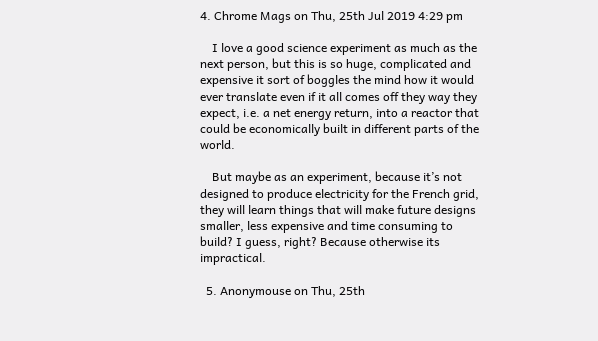4. Chrome Mags on Thu, 25th Jul 2019 4:29 pm

    I love a good science experiment as much as the next person, but this is so huge, complicated and expensive it sort of boggles the mind how it would ever translate even if it all comes off they way they expect, i.e. a net energy return, into a reactor that could be economically built in different parts of the world.

    But maybe as an experiment, because it’s not designed to produce electricity for the French grid, they will learn things that will make future designs smaller, less expensive and time consuming to build? I guess, right? Because otherwise its impractical.

  5. Anonymouse on Thu, 25th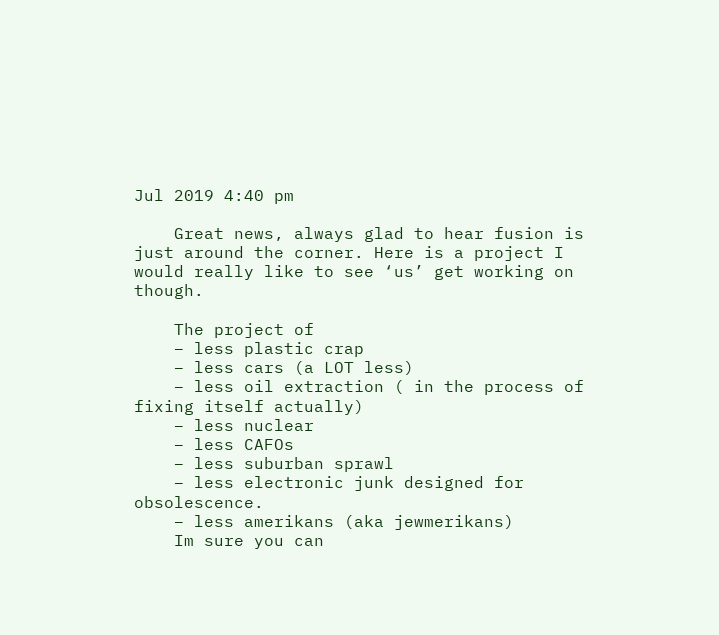Jul 2019 4:40 pm

    Great news, always glad to hear fusion is just around the corner. Here is a project I would really like to see ‘us’ get working on though.

    The project of
    – less plastic crap
    – less cars (a LOT less)
    – less oil extraction ( in the process of fixing itself actually)
    – less nuclear
    – less CAFOs
    – less suburban sprawl
    – less electronic junk designed for obsolescence.
    – less amerikans (aka jewmerikans)
    Im sure you can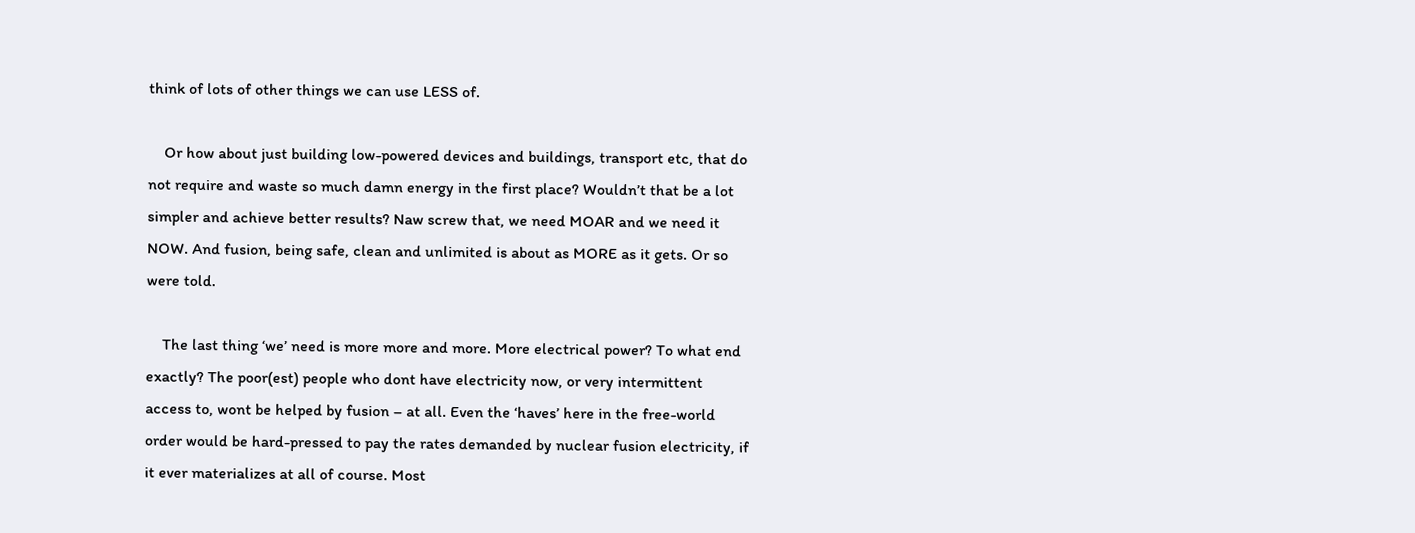think of lots of other things we can use LESS of.

    Or how about just building low-powered devices and buildings, transport etc, that do not require and waste so much damn energy in the first place? Wouldn’t that be a lot simpler and achieve better results? Naw screw that, we need MOAR and we need it NOW. And fusion, being safe, clean and unlimited is about as MORE as it gets. Or so were told.

    The last thing ‘we’ need is more more and more. More electrical power? To what end exactly? The poor(est) people who dont have electricity now, or very intermittent access to, wont be helped by fusion – at all. Even the ‘haves’ here in the free-world order would be hard-pressed to pay the rates demanded by nuclear fusion electricity, if it ever materializes at all of course. Most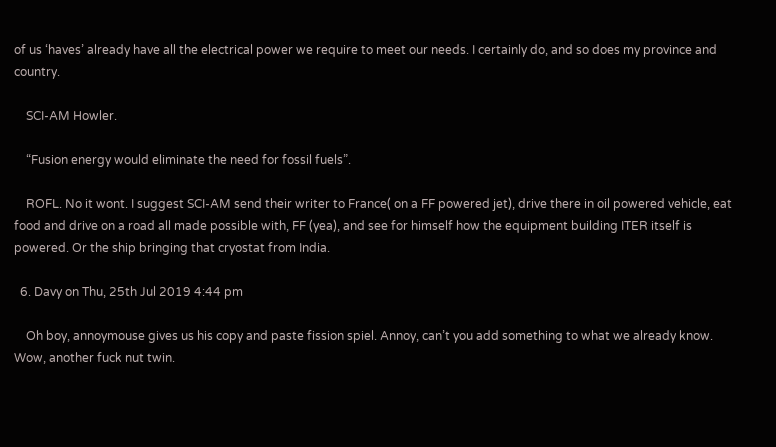of us ‘haves’ already have all the electrical power we require to meet our needs. I certainly do, and so does my province and country.

    SCI-AM Howler.

    “Fusion energy would eliminate the need for fossil fuels”.

    ROFL. No it wont. I suggest SCI-AM send their writer to France( on a FF powered jet), drive there in oil powered vehicle, eat food and drive on a road all made possible with, FF (yea), and see for himself how the equipment building ITER itself is powered. Or the ship bringing that cryostat from India.

  6. Davy on Thu, 25th Jul 2019 4:44 pm

    Oh boy, annoymouse gives us his copy and paste fission spiel. Annoy, can’t you add something to what we already know. Wow, another fuck nut twin.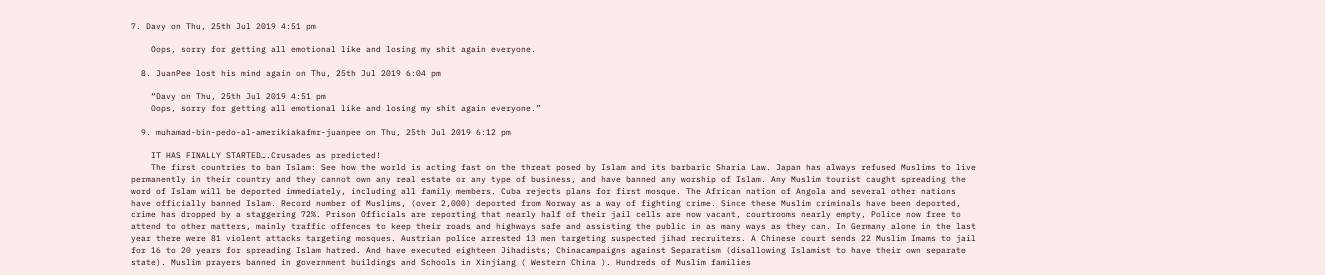7. Davy on Thu, 25th Jul 2019 4:51 pm

    Oops, sorry for getting all emotional like and losing my shit again everyone.

  8. JuanPee lost his mind again on Thu, 25th Jul 2019 6:04 pm

    “Davy on Thu, 25th Jul 2019 4:51 pm
    Oops, sorry for getting all emotional like and losing my shit again everyone.”

  9. muhamad-bin-pedo-al-amerikiakafmr-juanpee on Thu, 25th Jul 2019 6:12 pm

    IT HAS FINALLY STARTED….Crusades as predicted!
    The first countries to ban Islam: See how the world is acting fast on the threat posed by Islam and its barbaric Sharia Law. Japan has always refused Muslims to live permanently in their country and they cannot own any real estate or any type of business, and have banned any worship of Islam. Any Muslim tourist caught spreading the word of Islam will be deported immediately, including all family members. Cuba rejects plans for first mosque. The African nation of Angola and several other nations have officially banned Islam. Record number of Muslims, (over 2,000) deported from Norway as a way of fighting crime. Since these Muslim criminals have been deported, crime has dropped by a staggering 72%. Prison Officials are reporting that nearly half of their jail cells are now vacant, courtrooms nearly empty, Police now free to attend to other matters, mainly traffic offences to keep their roads and highways safe and assisting the public in as many ways as they can. In Germany alone in the last year there were 81 violent attacks targeting mosques. Austrian police arrested 13 men targeting suspected jihad recruiters. A Chinese court sends 22 Muslim Imams to jail for 16 to 20 years for spreading Islam hatred. And have executed eighteen Jihadists; Chinacampaigns against Separatism (disallowing Islamist to have their own separate state). Muslim prayers banned in government buildings and Schools in Xinjiang ( Western China ). Hundreds of Muslim families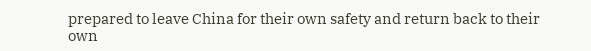prepared to leave China for their own safety and return back to their own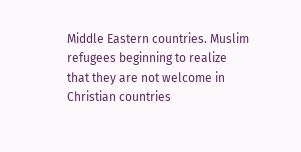Middle Eastern countries. Muslim refugees beginning to realize that they are not welcome in Christian countries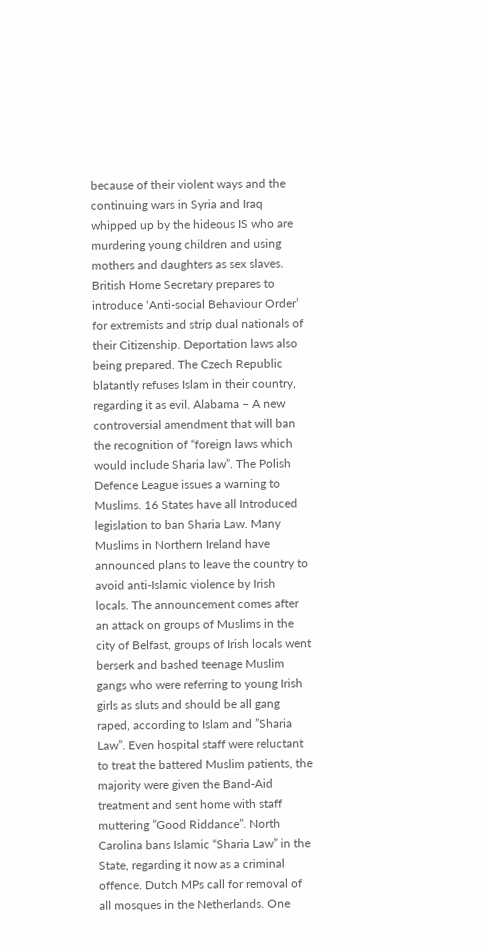because of their violent ways and the continuing wars in Syria and Iraq whipped up by the hideous IS who are murdering young children and using mothers and daughters as sex slaves. British Home Secretary prepares to introduce ‘Anti-social Behaviour Order’ for extremists and strip dual nationals of their Citizenship. Deportation laws also being prepared. The Czech Republic blatantly refuses Islam in their country, regarding it as evil. Alabama – A new controversial amendment that will ban the recognition of “foreign laws which would include Sharia law”. The Polish Defence League issues a warning to Muslims. 16 States have all Introduced legislation to ban Sharia Law. Many Muslims in Northern Ireland have announced plans to leave the country to avoid anti-Islamic violence by Irish locals. The announcement comes after an attack on groups of Muslims in the city of Belfast, groups of Irish locals went berserk and bashed teenage Muslim gangs who were referring to young Irish girls as sluts and should be all gang raped, according to Islam and ”Sharia Law”. Even hospital staff were reluctant to treat the battered Muslim patients, the majority were given the Band-Aid treatment and sent home with staff muttering ”Good Riddance”. North Carolina bans Islamic “Sharia Law” in the State, regarding it now as a criminal offence. Dutch MPs call for removal of all mosques in the Netherlands. One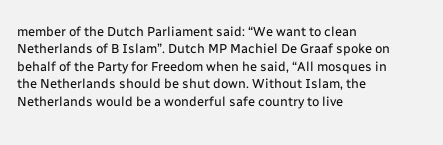member of the Dutch Parliament said: “We want to clean Netherlands of B Islam”. Dutch MP Machiel De Graaf spoke on behalf of the Party for Freedom when he said, “All mosques in the Netherlands should be shut down. Without Islam, the Netherlands would be a wonderful safe country to live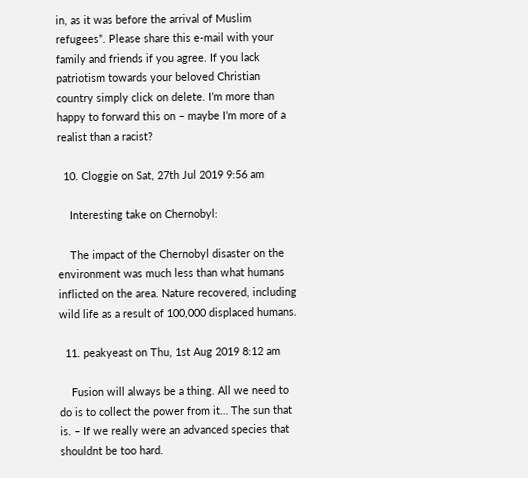in, as it was before the arrival of Muslim refugees”. Please share this e-mail with your family and friends if you agree. If you lack patriotism towards your beloved Christian country simply click on delete. I’m more than happy to forward this on – maybe I’m more of a realist than a racist?

  10. Cloggie on Sat, 27th Jul 2019 9:56 am

    Interesting take on Chernobyl:

    The impact of the Chernobyl disaster on the environment was much less than what humans inflicted on the area. Nature recovered, including wild life as a result of 100,000 displaced humans.

  11. peakyeast on Thu, 1st Aug 2019 8:12 am

    Fusion will always be a thing. All we need to do is to collect the power from it… The sun that is. – If we really were an advanced species that shouldnt be too hard.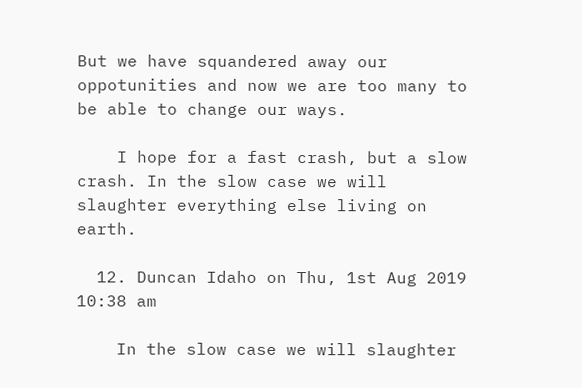But we have squandered away our oppotunities and now we are too many to be able to change our ways.

    I hope for a fast crash, but a slow crash. In the slow case we will slaughter everything else living on earth.

  12. Duncan Idaho on Thu, 1st Aug 2019 10:38 am

    In the slow case we will slaughter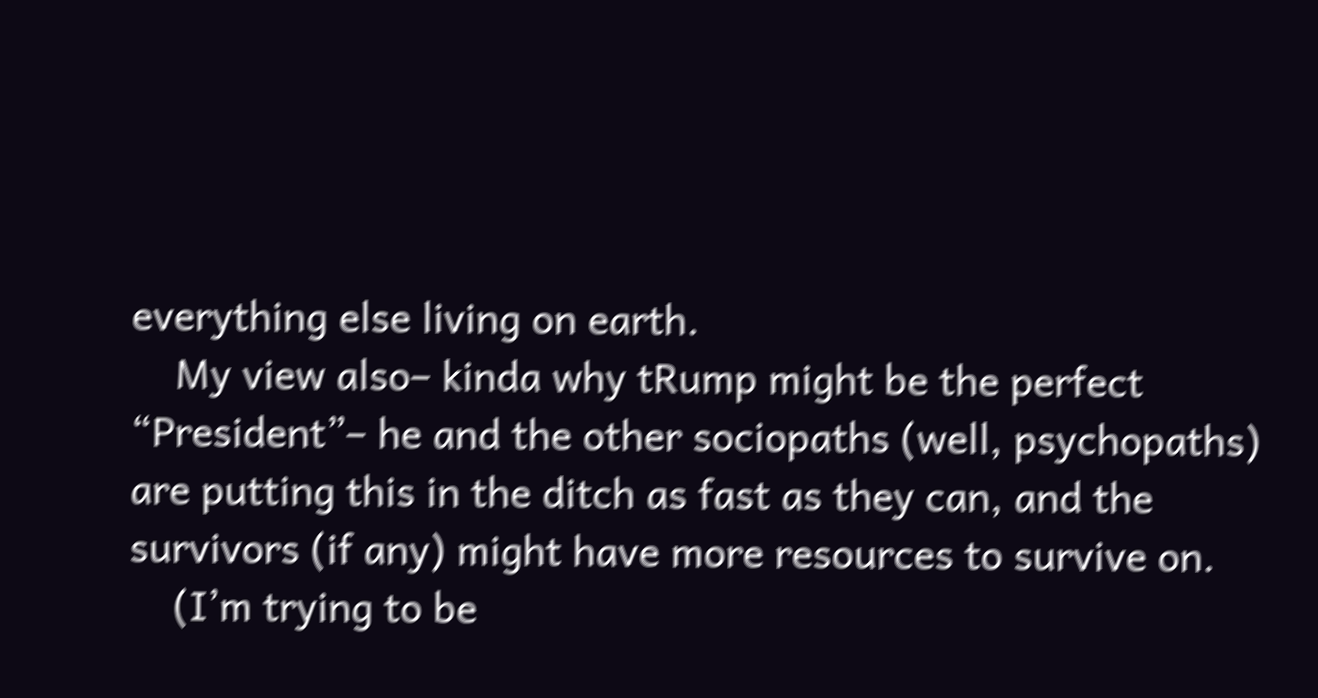everything else living on earth.
    My view also– kinda why tRump might be the perfect “President”– he and the other sociopaths (well, psychopaths) are putting this in the ditch as fast as they can, and the survivors (if any) might have more resources to survive on.
    (I’m trying to be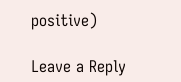positive)

Leave a Reply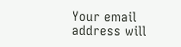Your email address will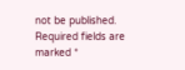not be published. Required fields are marked *